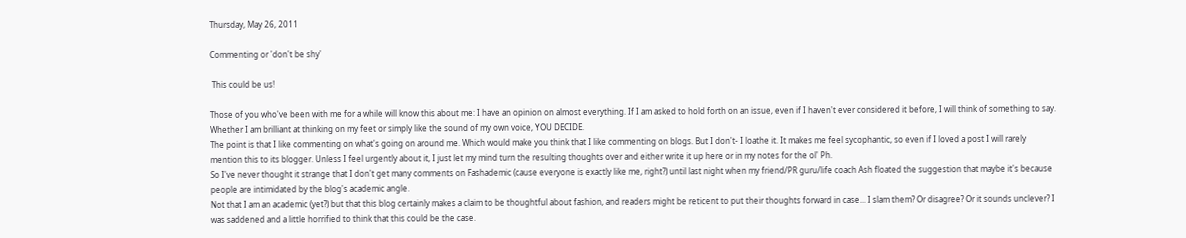Thursday, May 26, 2011

Commenting or 'don't be shy'

 This could be us!

Those of you who've been with me for a while will know this about me: I have an opinion on almost everything. If I am asked to hold forth on an issue, even if I haven't ever considered it before, I will think of something to say. Whether I am brilliant at thinking on my feet or simply like the sound of my own voice, YOU DECIDE.
The point is that I like commenting on what's going on around me. Which would make you think that I like commenting on blogs. But I don't- I loathe it. It makes me feel sycophantic, so even if I loved a post I will rarely mention this to its blogger. Unless I feel urgently about it, I just let my mind turn the resulting thoughts over and either write it up here or in my notes for the ol' Ph.
So I've never thought it strange that I don't get many comments on Fashademic (cause everyone is exactly like me, right?) until last night when my friend/PR guru/life coach Ash floated the suggestion that maybe it's because people are intimidated by the blog's academic angle.
Not that I am an academic (yet?) but that this blog certainly makes a claim to be thoughtful about fashion, and readers might be reticent to put their thoughts forward in case... I slam them? Or disagree? Or it sounds unclever? I was saddened and a little horrified to think that this could be the case.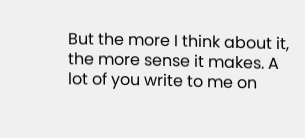But the more I think about it, the more sense it makes. A lot of you write to me on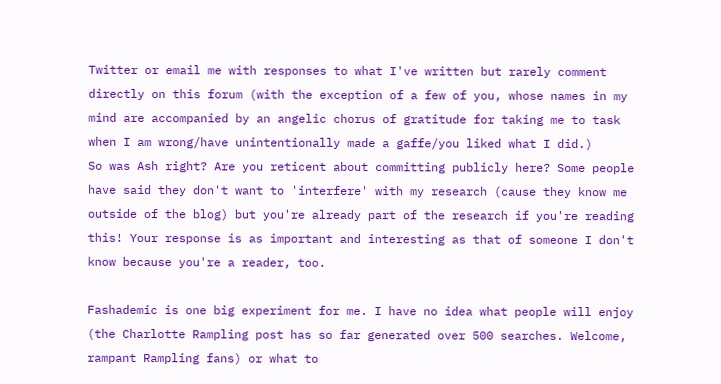Twitter or email me with responses to what I've written but rarely comment directly on this forum (with the exception of a few of you, whose names in my mind are accompanied by an angelic chorus of gratitude for taking me to task when I am wrong/have unintentionally made a gaffe/you liked what I did.)
So was Ash right? Are you reticent about committing publicly here? Some people have said they don't want to 'interfere' with my research (cause they know me outside of the blog) but you're already part of the research if you're reading this! Your response is as important and interesting as that of someone I don't know because you're a reader, too.

Fashademic is one big experiment for me. I have no idea what people will enjoy (the Charlotte Rampling post has so far generated over 500 searches. Welcome, rampant Rampling fans) or what to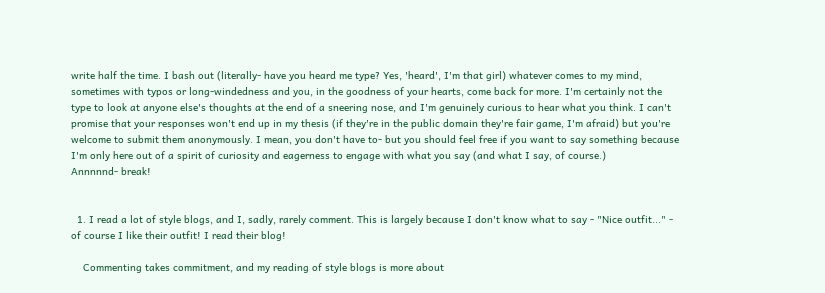write half the time. I bash out (literally- have you heard me type? Yes, 'heard', I'm that girl) whatever comes to my mind, sometimes with typos or long-windedness and you, in the goodness of your hearts, come back for more. I'm certainly not the type to look at anyone else's thoughts at the end of a sneering nose, and I'm genuinely curious to hear what you think. I can't promise that your responses won't end up in my thesis (if they're in the public domain they're fair game, I'm afraid) but you're welcome to submit them anonymously. I mean, you don't have to- but you should feel free if you want to say something because I'm only here out of a spirit of curiosity and eagerness to engage with what you say (and what I say, of course.)
Annnnnd- break!


  1. I read a lot of style blogs, and I, sadly, rarely comment. This is largely because I don't know what to say - "Nice outfit..." - of course I like their outfit! I read their blog!

    Commenting takes commitment, and my reading of style blogs is more about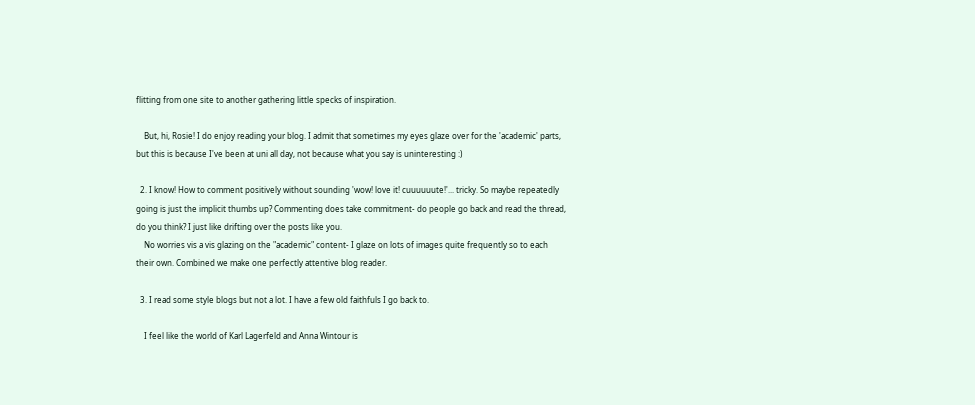flitting from one site to another gathering little specks of inspiration.

    But, hi, Rosie! I do enjoy reading your blog. I admit that sometimes my eyes glaze over for the 'academic' parts, but this is because I've been at uni all day, not because what you say is uninteresting :)

  2. I know! How to comment positively without sounding 'wow! love it! cuuuuuute!'... tricky. So maybe repeatedly going is just the implicit thumbs up? Commenting does take commitment- do people go back and read the thread, do you think? I just like drifting over the posts like you.
    No worries vis a vis glazing on the "academic" content- I glaze on lots of images quite frequently so to each their own. Combined we make one perfectly attentive blog reader.

  3. I read some style blogs but not a lot. I have a few old faithfuls I go back to.

    I feel like the world of Karl Lagerfeld and Anna Wintour is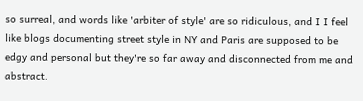so surreal, and words like 'arbiter of style' are so ridiculous, and I I feel like blogs documenting street style in NY and Paris are supposed to be edgy and personal but they're so far away and disconnected from me and abstract.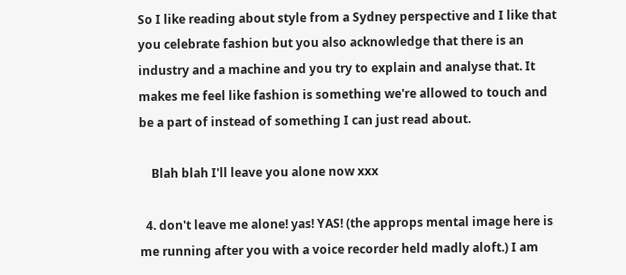So I like reading about style from a Sydney perspective and I like that you celebrate fashion but you also acknowledge that there is an industry and a machine and you try to explain and analyse that. It makes me feel like fashion is something we're allowed to touch and be a part of instead of something I can just read about.

    Blah blah I'll leave you alone now xxx

  4. don't leave me alone! yas! YAS! (the approps mental image here is me running after you with a voice recorder held madly aloft.) I am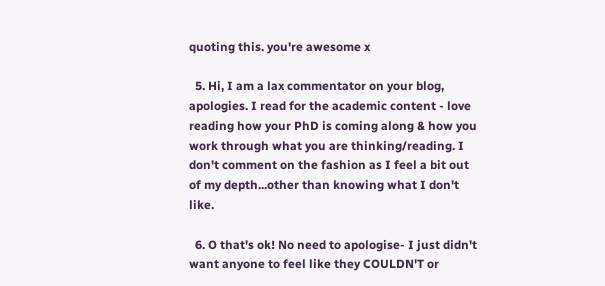quoting this. you're awesome x

  5. Hi, I am a lax commentator on your blog, apologies. I read for the academic content - love reading how your PhD is coming along & how you work through what you are thinking/reading. I don't comment on the fashion as I feel a bit out of my depth...other than knowing what I don't like.

  6. O that's ok! No need to apologise- I just didn't want anyone to feel like they COULDN'T or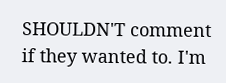SHOULDN'T comment if they wanted to. I'm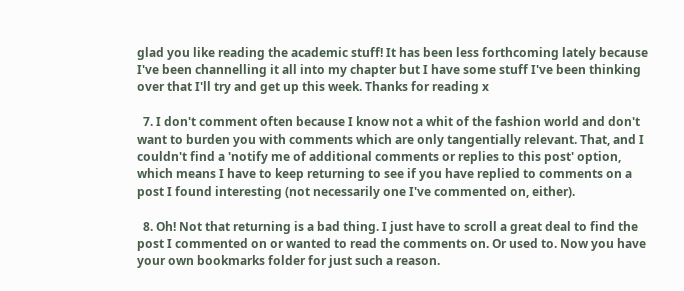glad you like reading the academic stuff! It has been less forthcoming lately because I've been channelling it all into my chapter but I have some stuff I've been thinking over that I'll try and get up this week. Thanks for reading x

  7. I don't comment often because I know not a whit of the fashion world and don't want to burden you with comments which are only tangentially relevant. That, and I couldn't find a 'notify me of additional comments or replies to this post' option, which means I have to keep returning to see if you have replied to comments on a post I found interesting (not necessarily one I've commented on, either).

  8. Oh! Not that returning is a bad thing. I just have to scroll a great deal to find the post I commented on or wanted to read the comments on. Or used to. Now you have your own bookmarks folder for just such a reason.